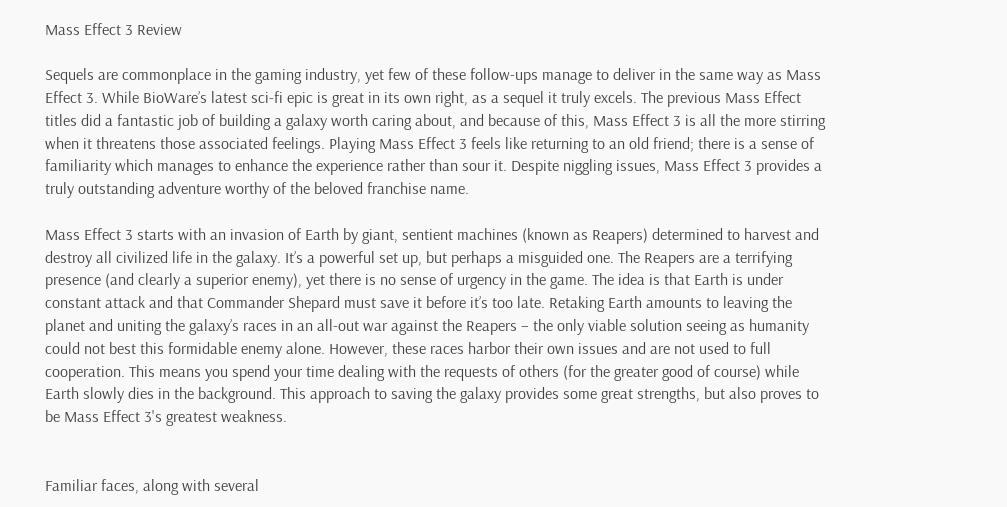Mass Effect 3 Review

Sequels are commonplace in the gaming industry, yet few of these follow-ups manage to deliver in the same way as Mass Effect 3. While BioWare’s latest sci-fi epic is great in its own right, as a sequel it truly excels. The previous Mass Effect titles did a fantastic job of building a galaxy worth caring about, and because of this, Mass Effect 3 is all the more stirring when it threatens those associated feelings. Playing Mass Effect 3 feels like returning to an old friend; there is a sense of familiarity which manages to enhance the experience rather than sour it. Despite niggling issues, Mass Effect 3 provides a truly outstanding adventure worthy of the beloved franchise name.

Mass Effect 3 starts with an invasion of Earth by giant, sentient machines (known as Reapers) determined to harvest and destroy all civilized life in the galaxy. It’s a powerful set up, but perhaps a misguided one. The Reapers are a terrifying presence (and clearly a superior enemy), yet there is no sense of urgency in the game. The idea is that Earth is under constant attack and that Commander Shepard must save it before it’s too late. Retaking Earth amounts to leaving the planet and uniting the galaxy’s races in an all-out war against the Reapers – the only viable solution seeing as humanity could not best this formidable enemy alone. However, these races harbor their own issues and are not used to full cooperation. This means you spend your time dealing with the requests of others (for the greater good of course) while Earth slowly dies in the background. This approach to saving the galaxy provides some great strengths, but also proves to be Mass Effect 3's greatest weakness.


Familiar faces, along with several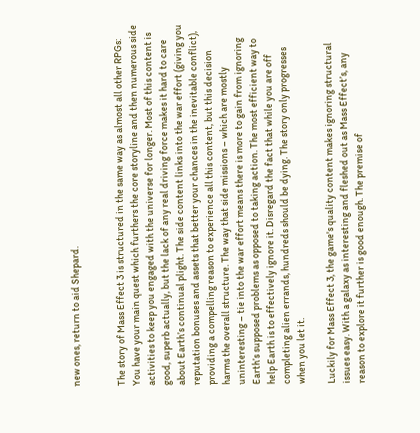new ones, return to aid Shepard.


The story of Mass Effect 3 is structured in the same way as almost all other RPGs: You have your main quest which furthers the core storyline and then numerous side activities to keep you engaged with the universe for longer. Most of this content is good, superb actually, but the lack of any real driving force makes it hard to care about Earth’s continual plight. The side content links into the war effort (giving you reputation bonuses and assets that better your chances in the inevitable conflict), providing a compelling reason to experience all this content, but this decision harms the overall structure. The way that side missions – which are mostly uninteresting – tie into the war effort means there is more to gain from ignoring Earth’s supposed problems as opposed to taking action. The most efficient way to help Earth is to effectively ignore it. Disregard the fact that while you are off completing alien errands, hundreds should be dying. The story only progresses when you let it.

Luckily for Mass Effect 3, the game's quality content makes ignoring structural issues easy. With a galaxy as interesting and fleshed out as Mass Effect’s, any reason to explore it further is good enough. The premise of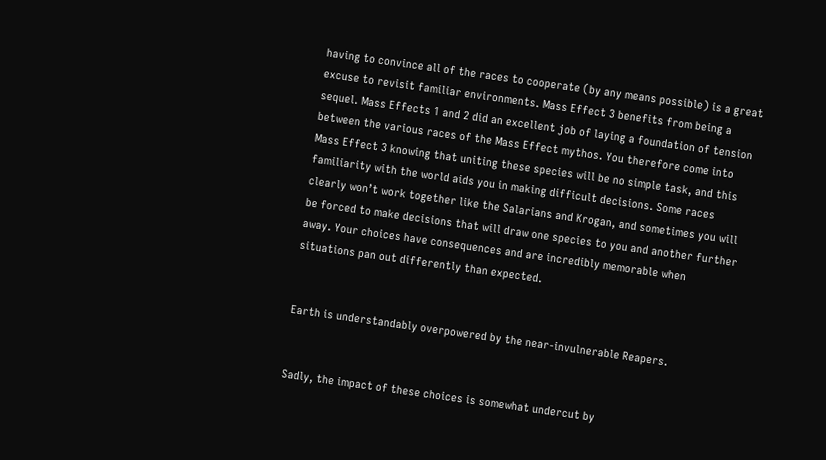having to convince all of the races to cooperate (by any means possible) is a great excuse to revisit familiar environments. Mass Effect 3 benefits from being a sequel. Mass Effects 1 and 2 did an excellent job of laying a foundation of tension between the various races of the Mass Effect mythos. You therefore come into Mass Effect 3 knowing that uniting these species will be no simple task, and this familiarity with the world aids you in making difficult decisions. Some races clearly won’t work together like the Salarians and Krogan, and sometimes you will be forced to make decisions that will draw one species to you and another further away. Your choices have consequences and are incredibly memorable when situations pan out differently than expected.


Earth is understandably overpowered by the near-invulnerable Reapers.


Sadly, the impact of these choices is somewhat undercut by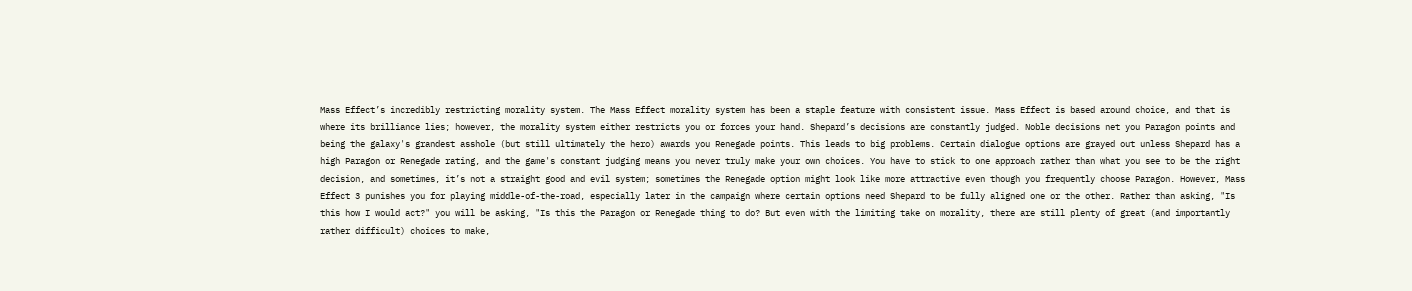Mass Effect’s incredibly restricting morality system. The Mass Effect morality system has been a staple feature with consistent issue. Mass Effect is based around choice, and that is where its brilliance lies; however, the morality system either restricts you or forces your hand. Shepard’s decisions are constantly judged. Noble decisions net you Paragon points and being the galaxy's grandest asshole (but still ultimately the hero) awards you Renegade points. This leads to big problems. Certain dialogue options are grayed out unless Shepard has a high Paragon or Renegade rating, and the game's constant judging means you never truly make your own choices. You have to stick to one approach rather than what you see to be the right decision, and sometimes, it’s not a straight good and evil system; sometimes the Renegade option might look like more attractive even though you frequently choose Paragon. However, Mass Effect 3 punishes you for playing middle-of-the-road, especially later in the campaign where certain options need Shepard to be fully aligned one or the other. Rather than asking, "Is this how I would act?" you will be asking, "Is this the Paragon or Renegade thing to do? But even with the limiting take on morality, there are still plenty of great (and importantly rather difficult) choices to make,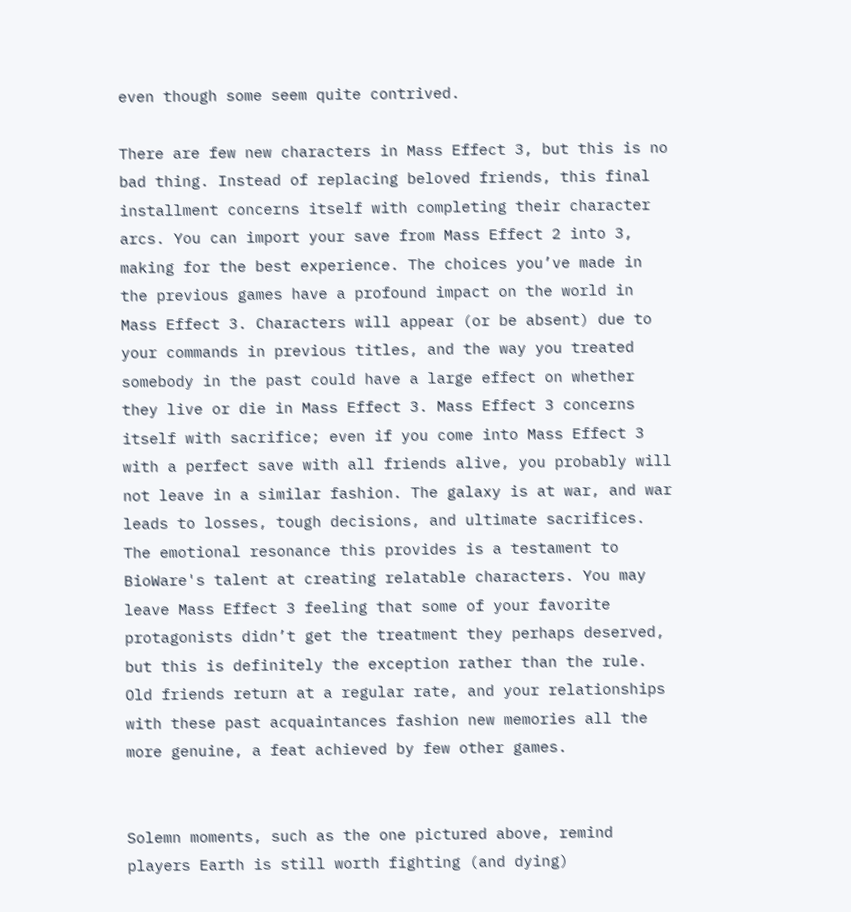even though some seem quite contrived.

There are few new characters in Mass Effect 3, but this is no bad thing. Instead of replacing beloved friends, this final installment concerns itself with completing their character arcs. You can import your save from Mass Effect 2 into 3, making for the best experience. The choices you’ve made in the previous games have a profound impact on the world in Mass Effect 3. Characters will appear (or be absent) due to your commands in previous titles, and the way you treated somebody in the past could have a large effect on whether they live or die in Mass Effect 3. Mass Effect 3 concerns itself with sacrifice; even if you come into Mass Effect 3 with a perfect save with all friends alive, you probably will not leave in a similar fashion. The galaxy is at war, and war leads to losses, tough decisions, and ultimate sacrifices. The emotional resonance this provides is a testament to BioWare's talent at creating relatable characters. You may leave Mass Effect 3 feeling that some of your favorite protagonists didn’t get the treatment they perhaps deserved, but this is definitely the exception rather than the rule. Old friends return at a regular rate, and your relationships with these past acquaintances fashion new memories all the more genuine, a feat achieved by few other games.


Solemn moments, such as the one pictured above, remind players Earth is still worth fighting (and dying)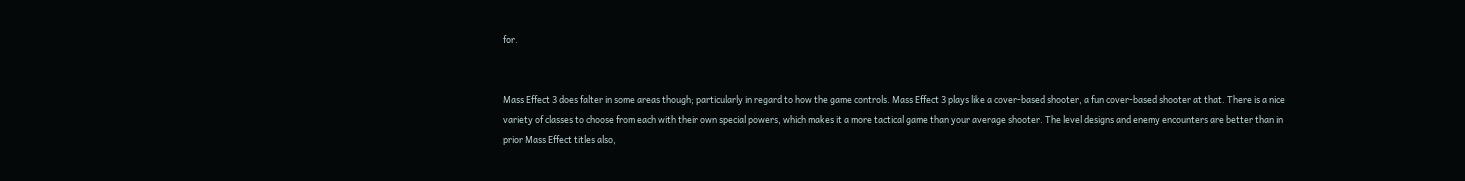for.


Mass Effect 3 does falter in some areas though; particularly in regard to how the game controls. Mass Effect 3 plays like a cover-based shooter, a fun cover-based shooter at that. There is a nice variety of classes to choose from each with their own special powers, which makes it a more tactical game than your average shooter. The level designs and enemy encounters are better than in prior Mass Effect titles also,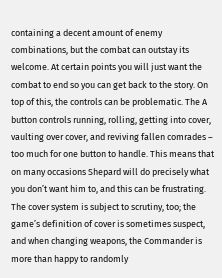containing a decent amount of enemy combinations, but the combat can outstay its welcome. At certain points you will just want the combat to end so you can get back to the story. On top of this, the controls can be problematic. The A button controls running, rolling, getting into cover, vaulting over cover, and reviving fallen comrades – too much for one button to handle. This means that on many occasions Shepard will do precisely what you don’t want him to, and this can be frustrating. The cover system is subject to scrutiny, too; the game’s definition of cover is sometimes suspect, and when changing weapons, the Commander is more than happy to randomly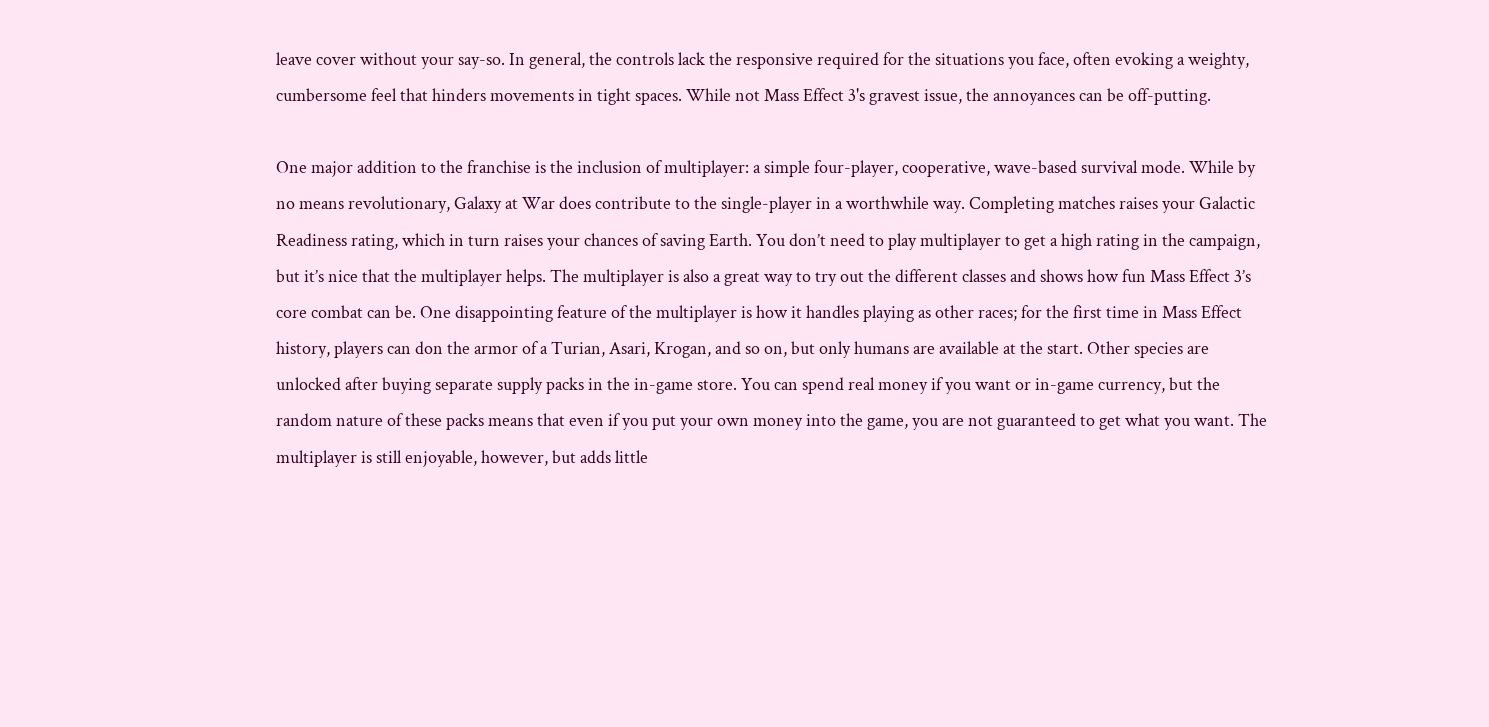leave cover without your say-so. In general, the controls lack the responsive required for the situations you face, often evoking a weighty, cumbersome feel that hinders movements in tight spaces. While not Mass Effect 3's gravest issue, the annoyances can be off-putting.

One major addition to the franchise is the inclusion of multiplayer: a simple four-player, cooperative, wave-based survival mode. While by no means revolutionary, Galaxy at War does contribute to the single-player in a worthwhile way. Completing matches raises your Galactic Readiness rating, which in turn raises your chances of saving Earth. You don’t need to play multiplayer to get a high rating in the campaign, but it’s nice that the multiplayer helps. The multiplayer is also a great way to try out the different classes and shows how fun Mass Effect 3’s core combat can be. One disappointing feature of the multiplayer is how it handles playing as other races; for the first time in Mass Effect history, players can don the armor of a Turian, Asari, Krogan, and so on, but only humans are available at the start. Other species are unlocked after buying separate supply packs in the in-game store. You can spend real money if you want or in-game currency, but the random nature of these packs means that even if you put your own money into the game, you are not guaranteed to get what you want. The multiplayer is still enjoyable, however, but adds little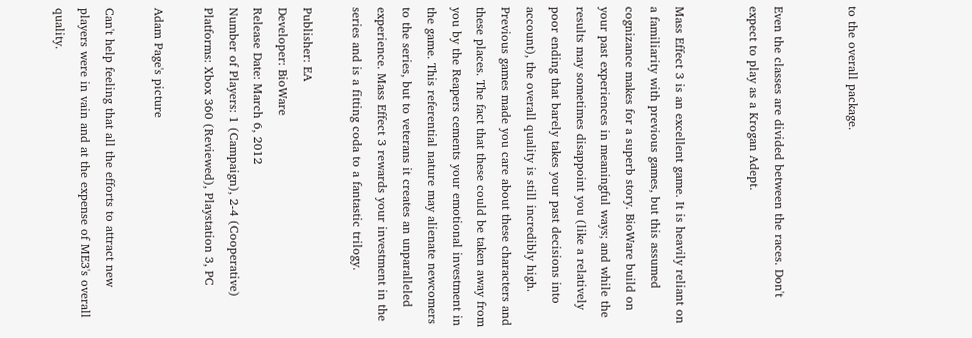to the overall package.


Even the classes are divided between the races. Don't expect to play as a Krogan Adept.


Mass Effect 3 is an excellent game. It is heavily reliant on a familiarity with previous games, but this assumed cognizance makes for a superb story. BioWare build on your past experiences in meaningful ways; and while the results may sometimes disappoint you (like a relatively poor ending that barely takes your past decisions into account), the overall quality is still incredibly high. Previous games made you care about these characters and these places. The fact that these could be taken away from you by the Reapers cements your emotional investment in the game. This referential nature may alienate newcomers to the series, but to veterans it creates an unparalleled experience. Mass Effect 3 rewards your investment in the series and is a fitting coda to a fantastic trilogy.

Publisher: EA
Developer: BioWare
Release Date: March 6, 2012
Number of Players: 1 (Campaign), 2-4 (Cooperative)
Platforms: Xbox 360 (Reviewed), Playstation 3, PC

Adam Page's picture

Can't help feeling that all the efforts to attract new players were in vain and at the expense of ME3's overall quality.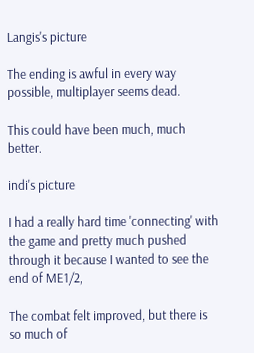Langis's picture

The ending is awful in every way possible, multiplayer seems dead.

This could have been much, much better.

indi's picture

I had a really hard time 'connecting' with the game and pretty much pushed through it because I wanted to see the end of ME1/2,

The combat felt improved, but there is so much of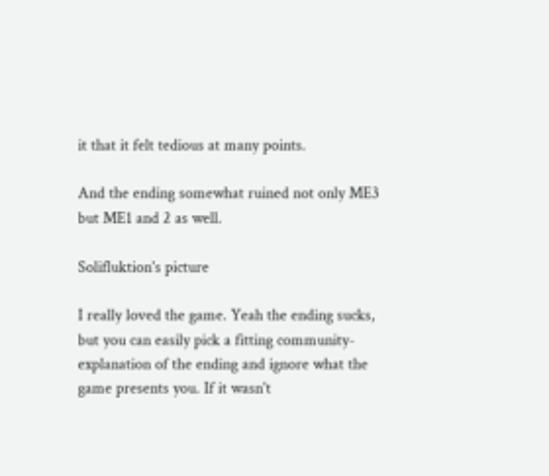it that it felt tedious at many points.

And the ending somewhat ruined not only ME3 but ME1 and 2 as well.

Solifluktion's picture

I really loved the game. Yeah the ending sucks, but you can easily pick a fitting community-explanation of the ending and ignore what the game presents you. If it wasn't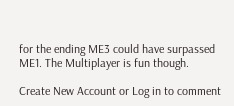for the ending ME3 could have surpassed ME1. The Multiplayer is fun though.

Create New Account or Log in to comment